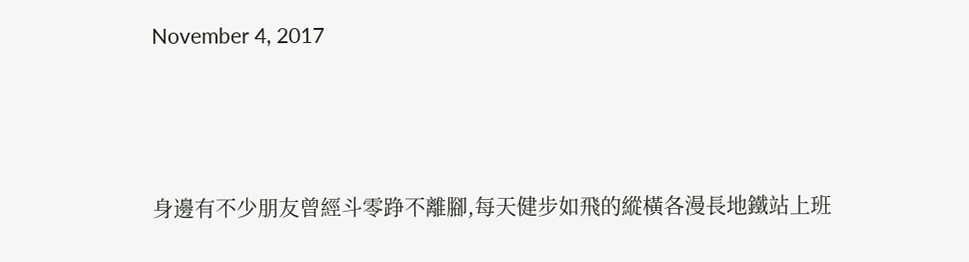November 4, 2017



身邊有不少朋友曾經斗零踭不離腳,每天健步如飛的縱橫各漫長地鐵站上班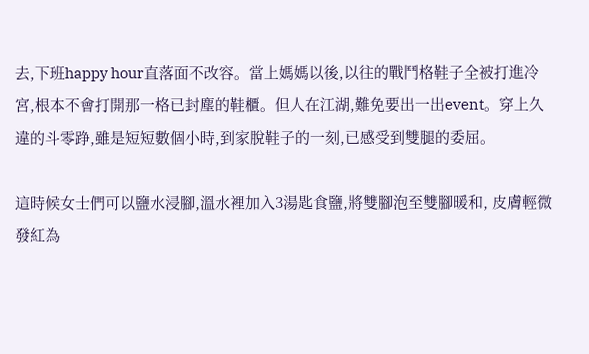去,下班happy hour直落面不改容。當上媽媽以後,以往的戰鬥格鞋子全被打進冷宮,根本不會打開那一格已封塵的鞋櫃。但人在江湖,難免要出一出event。穿上久違的斗零踭,雖是短短數個小時,到家脫鞋子的一刻,已感受到雙腿的委屈。

這時候女士們可以鹽水浸腳,溫水裡加入3湯匙食鹽,將雙腳泡至雙腳暖和, 皮膚輕微發紅為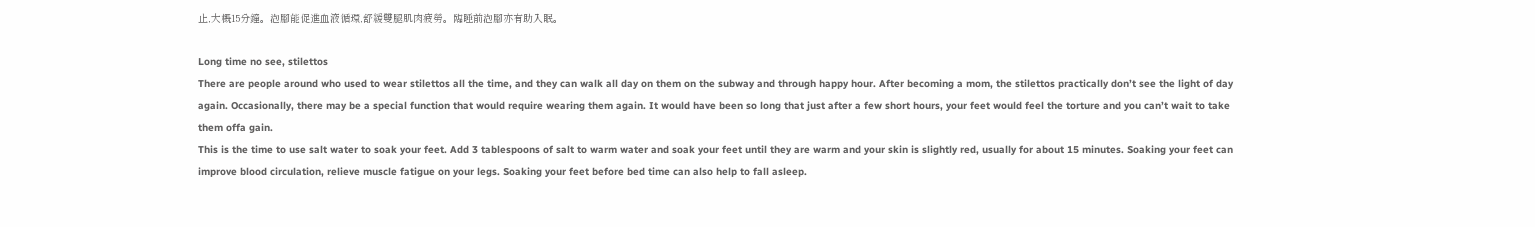止,大概15分鐘。泡腳能促進血液循環,舒緩雙腿肌肉疲勞。臨睡前泡腳亦有助入眠。

Long time no see, stilettos
There are people around who used to wear stilettos all the time, and they can walk all day on them on the subway and through happy hour. After becoming a mom, the stilettos practically don’t see the light of day again. Occasionally, there may be a special function that would require wearing them again. It would have been so long that just after a few short hours, your feet would feel the torture and you can’t wait to take them offa gain.
This is the time to use salt water to soak your feet. Add 3 tablespoons of salt to warm water and soak your feet until they are warm and your skin is slightly red, usually for about 15 minutes. Soaking your feet can improve blood circulation, relieve muscle fatigue on your legs. Soaking your feet before bed time can also help to fall asleep.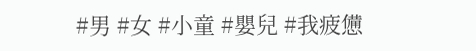#男 #女 #小童 #嬰兒 #我疲憊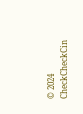© 2024 CheckCheckCin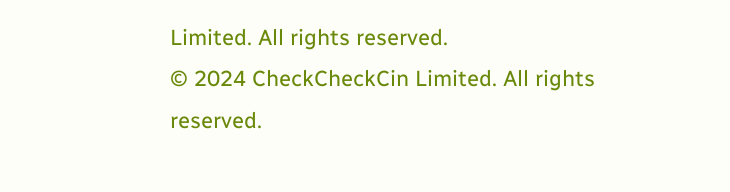Limited. All rights reserved.
© 2024 CheckCheckCin Limited. All rights reserved.